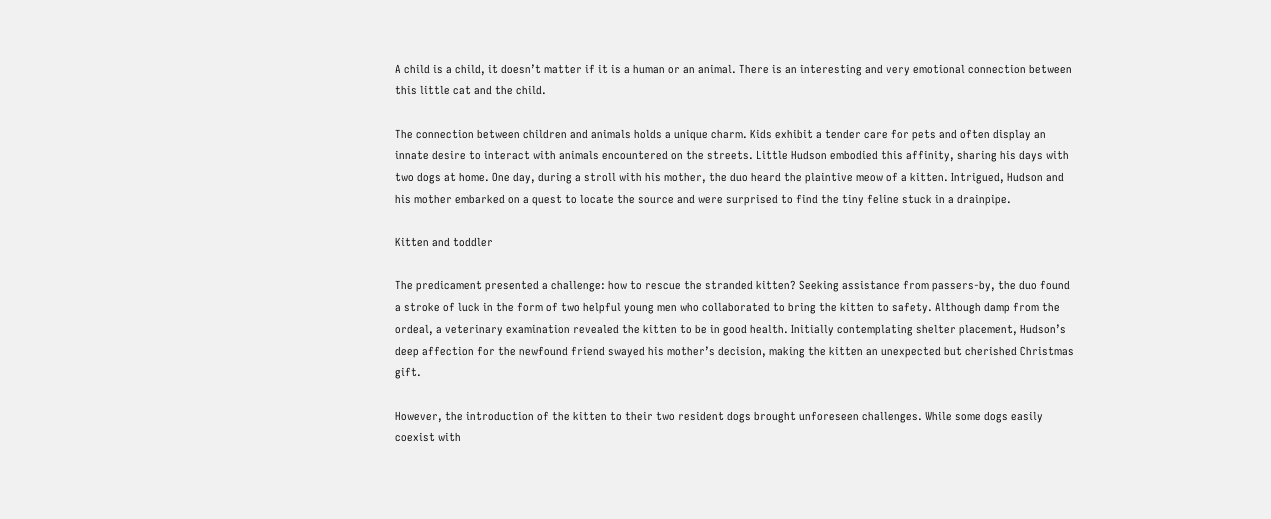A child is a child, it doesn’t matter if it is a human or an animal. There is an interesting and very emotional connection between this little cat and the child.

The connection between children and animals holds a unique charm. Kids exhibit a tender care for pets and often display an innate desire to interact with animals encountered on the streets. Little Hudson embodied this affinity, sharing his days with two dogs at home. One day, during a stroll with his mother, the duo heard the plaintive meow of a kitten. Intrigued, Hudson and his mother embarked on a quest to locate the source and were surprised to find the tiny feline stuck in a drainpipe.

Kitten and toddler

The predicament presented a challenge: how to rescue the stranded kitten? Seeking assistance from passers-by, the duo found a stroke of luck in the form of two helpful young men who collaborated to bring the kitten to safety. Although damp from the ordeal, a veterinary examination revealed the kitten to be in good health. Initially contemplating shelter placement, Hudson’s deep affection for the newfound friend swayed his mother’s decision, making the kitten an unexpected but cherished Christmas gift.

However, the introduction of the kitten to their two resident dogs brought unforeseen challenges. While some dogs easily coexist with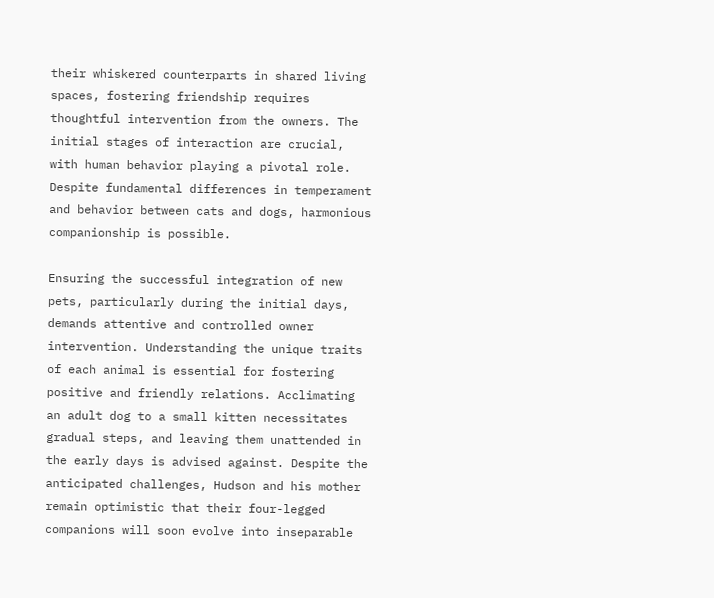their whiskered counterparts in shared living spaces, fostering friendship requires thoughtful intervention from the owners. The initial stages of interaction are crucial, with human behavior playing a pivotal role. Despite fundamental differences in temperament and behavior between cats and dogs, harmonious companionship is possible.

Ensuring the successful integration of new pets, particularly during the initial days, demands attentive and controlled owner intervention. Understanding the unique traits of each animal is essential for fostering positive and friendly relations. Acclimating an adult dog to a small kitten necessitates gradual steps, and leaving them unattended in the early days is advised against. Despite the anticipated challenges, Hudson and his mother remain optimistic that their four-legged companions will soon evolve into inseparable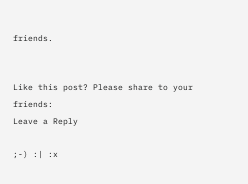friends.


Like this post? Please share to your friends:
Leave a Reply

;-) :| :x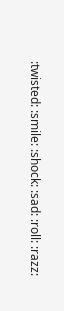:twisted: :smile: :shock: :sad: :roll: :razz: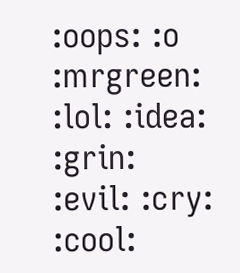:oops: :o :mrgreen: :lol: :idea: :grin: :evil: :cry: :cool: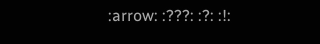:arrow: :???: :?: :!: